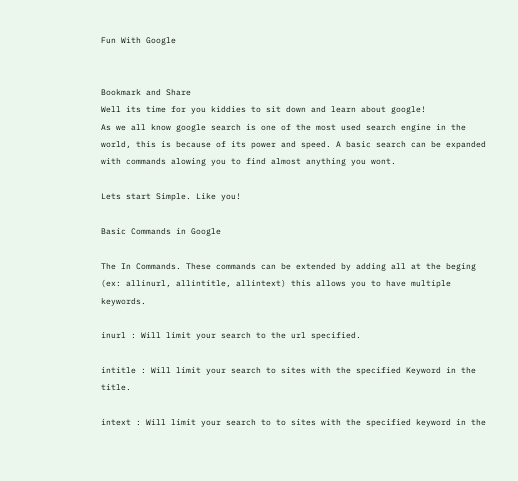Fun With Google


Bookmark and Share
Well its time for you kiddies to sit down and learn about google!
As we all know google search is one of the most used search engine in the world, this is because of its power and speed. A basic search can be expanded with commands alowing you to find almost anything you wont.

Lets start Simple. Like you!

Basic Commands in Google

The In Commands. These commands can be extended by adding all at the beging (ex: allinurl, allintitle, allintext) this allows you to have multiple keywords.

inurl : Will limit your search to the url specified.

intitle : Will limit your search to sites with the specified Keyword in the title.

intext : Will limit your search to to sites with the specified keyword in the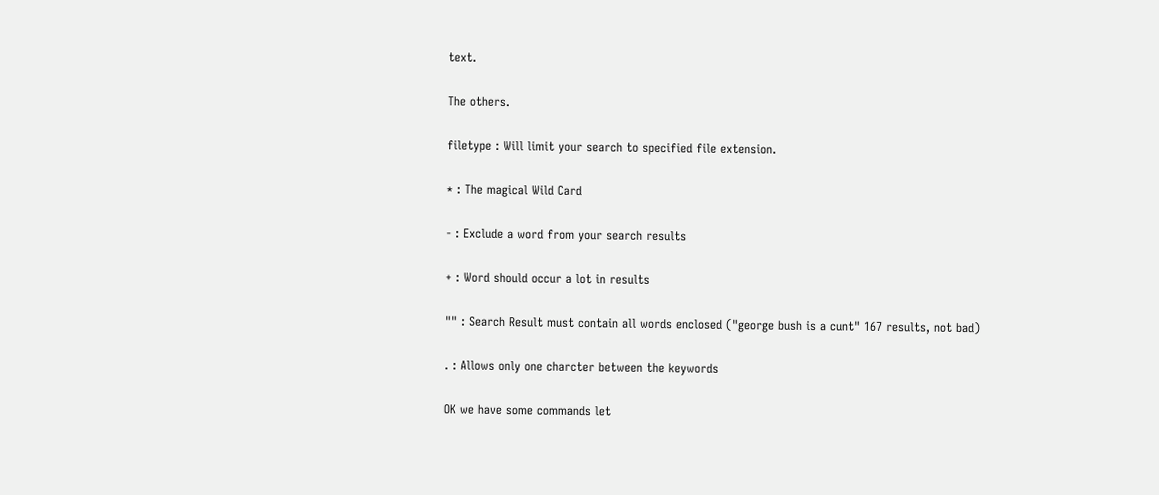text.

The others.

filetype : Will limit your search to specified file extension.

* : The magical Wild Card

- : Exclude a word from your search results

+ : Word should occur a lot in results

"" : Search Result must contain all words enclosed ("george bush is a cunt" 167 results, not bad)

. : Allows only one charcter between the keywords

OK we have some commands let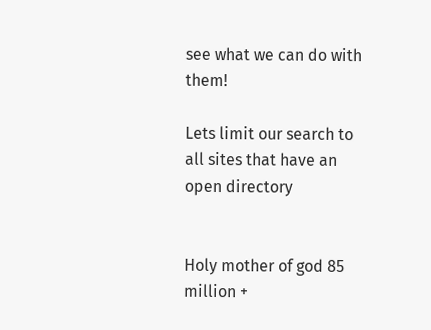see what we can do with them!

Lets limit our search to all sites that have an open directory


Holy mother of god 85 million +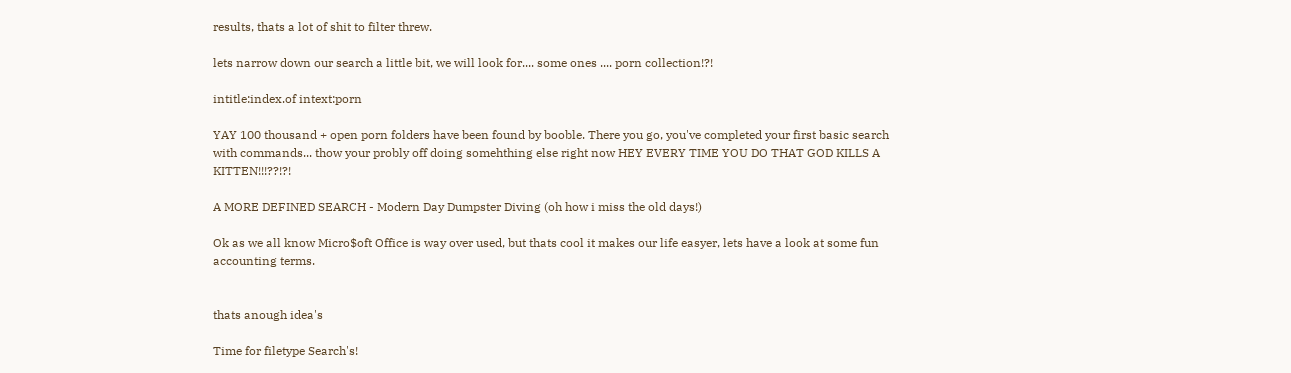results, thats a lot of shit to filter threw.

lets narrow down our search a little bit, we will look for.... some ones .... porn collection!?!

intitle:index.of intext:porn

YAY 100 thousand + open porn folders have been found by booble. There you go, you've completed your first basic search with commands... thow your probly off doing somehthing else right now HEY EVERY TIME YOU DO THAT GOD KILLS A KITTEN!!!??!?!

A MORE DEFINED SEARCH - Modern Day Dumpster Diving (oh how i miss the old days!)

Ok as we all know Micro$oft Office is way over used, but thats cool it makes our life easyer, lets have a look at some fun accounting terms.


thats anough idea's

Time for filetype Search's!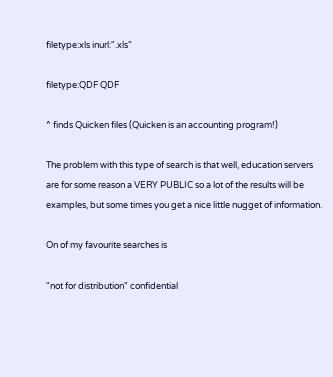filetype:xls inurl:".xls"

filetype:QDF QDF

^ finds Quicken files (Quicken is an accounting program!)

The problem with this type of search is that well, education servers are for some reason a VERY PUBLIC so a lot of the results will be examples, but some times you get a nice little nugget of information.

On of my favourite searches is

"not for distribution" confidential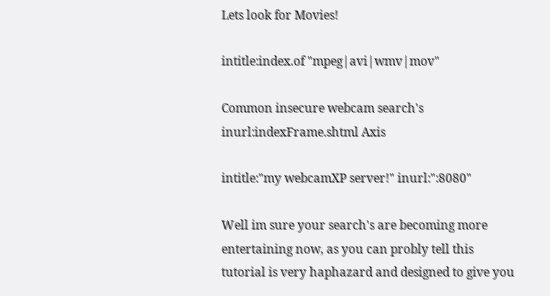Lets look for Movies!

intitle:index.of "mpeg|avi|wmv|mov"

Common insecure webcam search's
inurl:indexFrame.shtml Axis

intitle:"my webcamXP server!" inurl:":8080"

Well im sure your search's are becoming more entertaining now, as you can probly tell this tutorial is very haphazard and designed to give you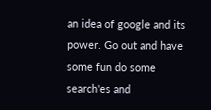an idea of google and its power. Go out and have some fun do some search'es and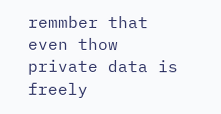remmber that even thow private data is freely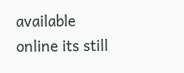available online its still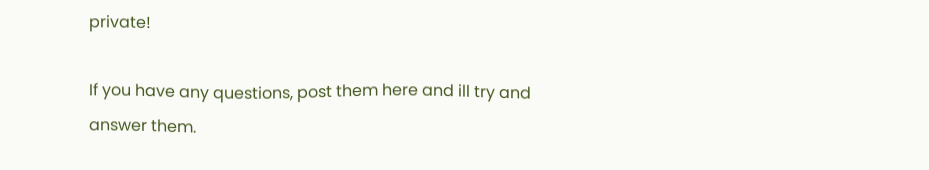private!

If you have any questions, post them here and ill try and answer them.